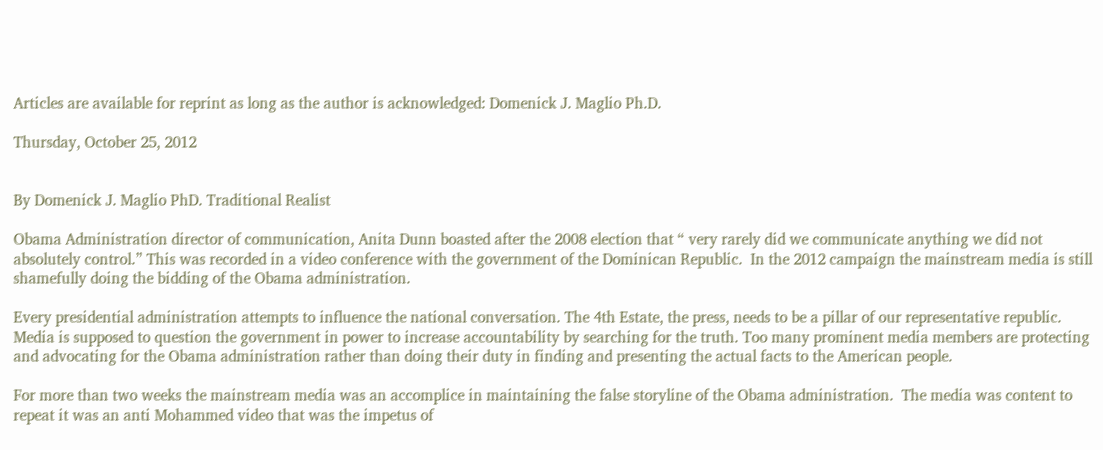Articles are available for reprint as long as the author is acknowledged: Domenick J. Maglio Ph.D.

Thursday, October 25, 2012


By Domenick J. Maglio PhD. Traditional Realist

Obama Administration director of communication, Anita Dunn boasted after the 2008 election that “ very rarely did we communicate anything we did not absolutely control.” This was recorded in a video conference with the government of the Dominican Republic.  In the 2012 campaign the mainstream media is still shamefully doing the bidding of the Obama administration.

Every presidential administration attempts to influence the national conversation. The 4th Estate, the press, needs to be a pillar of our representative republic. Media is supposed to question the government in power to increase accountability by searching for the truth. Too many prominent media members are protecting and advocating for the Obama administration rather than doing their duty in finding and presenting the actual facts to the American people.

For more than two weeks the mainstream media was an accomplice in maintaining the false storyline of the Obama administration.  The media was content to repeat it was an anti Mohammed video that was the impetus of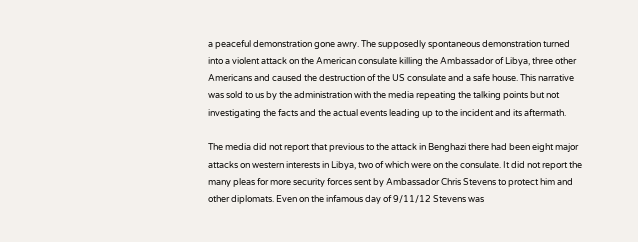a peaceful demonstration gone awry. The supposedly spontaneous demonstration turned into a violent attack on the American consulate killing the Ambassador of Libya, three other Americans and caused the destruction of the US consulate and a safe house. This narrative was sold to us by the administration with the media repeating the talking points but not investigating the facts and the actual events leading up to the incident and its aftermath.

The media did not report that previous to the attack in Benghazi there had been eight major attacks on western interests in Libya, two of which were on the consulate. It did not report the many pleas for more security forces sent by Ambassador Chris Stevens to protect him and other diplomats. Even on the infamous day of 9/11/12 Stevens was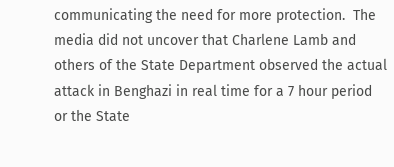communicating the need for more protection.  The media did not uncover that Charlene Lamb and others of the State Department observed the actual attack in Benghazi in real time for a 7 hour period or the State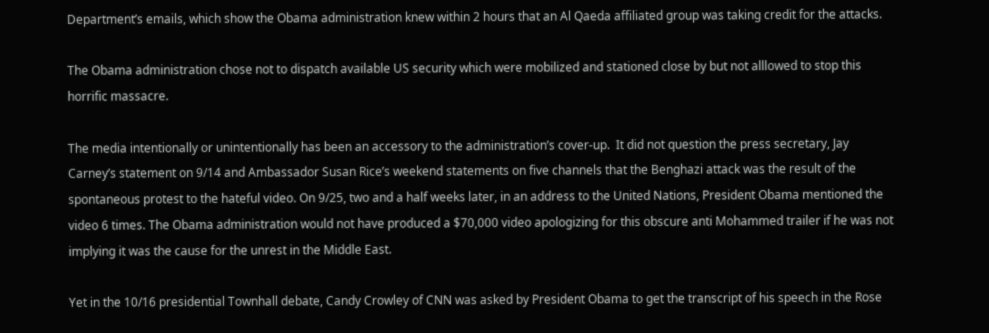Department’s emails, which show the Obama administration knew within 2 hours that an Al Qaeda affiliated group was taking credit for the attacks.

The Obama administration chose not to dispatch available US security which were mobilized and stationed close by but not alllowed to stop this horrific massacre.

The media intentionally or unintentionally has been an accessory to the administration’s cover-up.  It did not question the press secretary, Jay Carney’s statement on 9/14 and Ambassador Susan Rice’s weekend statements on five channels that the Benghazi attack was the result of the spontaneous protest to the hateful video. On 9/25, two and a half weeks later, in an address to the United Nations, President Obama mentioned the video 6 times. The Obama administration would not have produced a $70,000 video apologizing for this obscure anti Mohammed trailer if he was not implying it was the cause for the unrest in the Middle East.

Yet in the 10/16 presidential Townhall debate, Candy Crowley of CNN was asked by President Obama to get the transcript of his speech in the Rose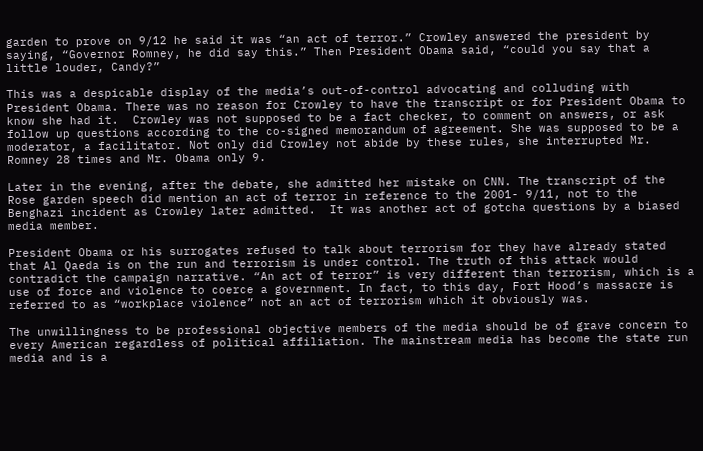garden to prove on 9/12 he said it was “an act of terror.” Crowley answered the president by saying, “Governor Romney, he did say this.” Then President Obama said, “could you say that a little louder, Candy?”

This was a despicable display of the media’s out-of-control advocating and colluding with President Obama. There was no reason for Crowley to have the transcript or for President Obama to know she had it.  Crowley was not supposed to be a fact checker, to comment on answers, or ask follow up questions according to the co-signed memorandum of agreement. She was supposed to be a moderator, a facilitator. Not only did Crowley not abide by these rules, she interrupted Mr. Romney 28 times and Mr. Obama only 9.

Later in the evening, after the debate, she admitted her mistake on CNN. The transcript of the Rose garden speech did mention an act of terror in reference to the 2001- 9/11, not to the Benghazi incident as Crowley later admitted.  It was another act of gotcha questions by a biased media member.

President Obama or his surrogates refused to talk about terrorism for they have already stated that Al Qaeda is on the run and terrorism is under control. The truth of this attack would contradict the campaign narrative. “An act of terror” is very different than terrorism, which is a use of force and violence to coerce a government. In fact, to this day, Fort Hood’s massacre is referred to as “workplace violence” not an act of terrorism which it obviously was.

The unwillingness to be professional objective members of the media should be of grave concern to every American regardless of political affiliation. The mainstream media has become the state run media and is a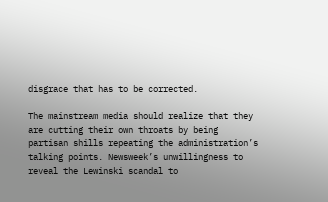disgrace that has to be corrected.

The mainstream media should realize that they are cutting their own throats by being partisan shills repeating the administration’s talking points. Newsweek’s unwillingness to reveal the Lewinski scandal to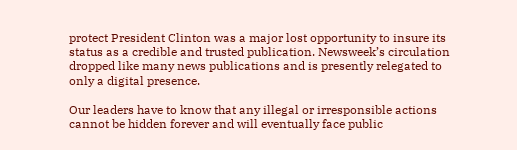protect President Clinton was a major lost opportunity to insure its status as a credible and trusted publication. Newsweek’s circulation dropped like many news publications and is presently relegated to only a digital presence.

Our leaders have to know that any illegal or irresponsible actions cannot be hidden forever and will eventually face public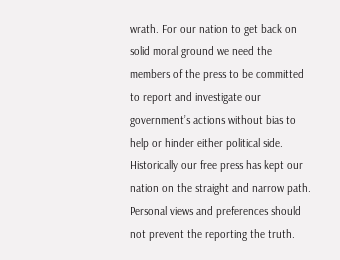wrath. For our nation to get back on solid moral ground we need the members of the press to be committed to report and investigate our government’s actions without bias to help or hinder either political side.  Historically our free press has kept our nation on the straight and narrow path.  Personal views and preferences should not prevent the reporting the truth.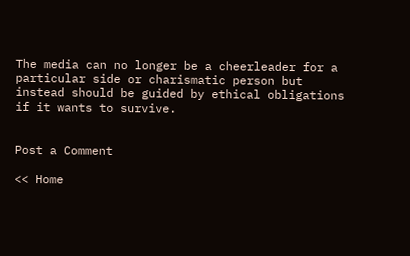The media can no longer be a cheerleader for a particular side or charismatic person but instead should be guided by ethical obligations if it wants to survive.


Post a Comment

<< Home